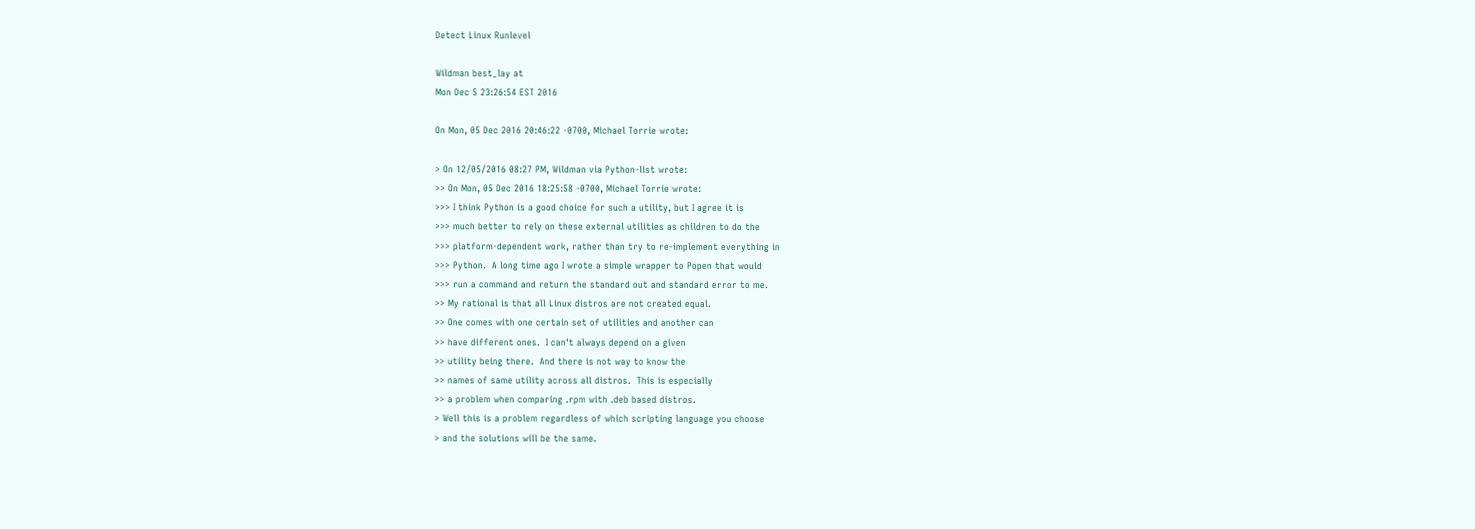Detect Linux Runlevel

Wildman best_lay at
Mon Dec 5 23:26:54 EST 2016

On Mon, 05 Dec 2016 20:46:22 -0700, Michael Torrie wrote:

> On 12/05/2016 08:27 PM, Wildman via Python-list wrote:
>> On Mon, 05 Dec 2016 18:25:58 -0700, Michael Torrie wrote:
>>> I think Python is a good choice for such a utility, but I agree it is
>>> much better to rely on these external utilities as children to do the
>>> platform-dependent work, rather than try to re-implement everything in
>>> Python.  A long time ago I wrote a simple wrapper to Popen that would
>>> run a command and return the standard out and standard error to me.
>> My rational is that all Linux distros are not created equal.
>> One comes with one certain set of utilities and another can
>> have different ones.  I can't always depend on a given
>> utility being there.  And there is not way to know the
>> names of same utility across all distros.  This is especially
>> a problem when comparing .rpm with .deb based distros.
> Well this is a problem regardless of which scripting language you choose
> and the solutions will be the same.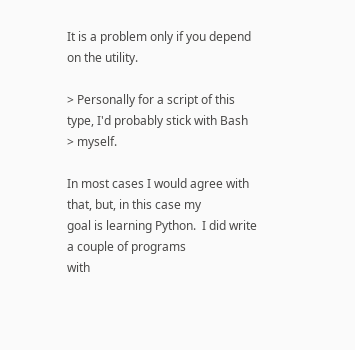It is a problem only if you depend on the utility.

> Personally for a script of this type, I'd probably stick with Bash
> myself.

In most cases I would agree with that, but, in this case my
goal is learning Python.  I did write a couple of programs
with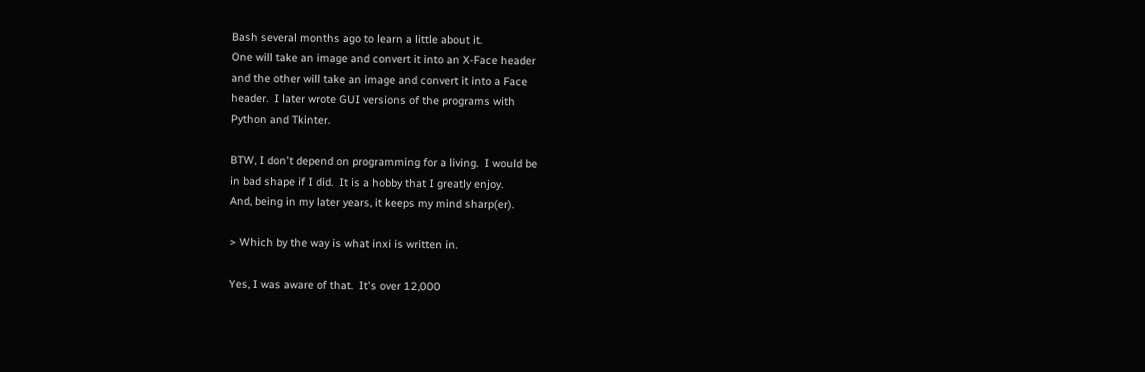Bash several months ago to learn a little about it.
One will take an image and convert it into an X-Face header
and the other will take an image and convert it into a Face
header.  I later wrote GUI versions of the programs with
Python and Tkinter.

BTW, I don't depend on programming for a living.  I would be
in bad shape if I did.  It is a hobby that I greatly enjoy.
And, being in my later years, it keeps my mind sharp(er).

> Which by the way is what inxi is written in.

Yes, I was aware of that.  It's over 12,000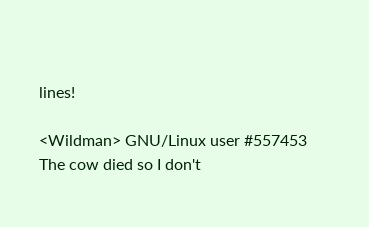lines!

<Wildman> GNU/Linux user #557453
The cow died so I don't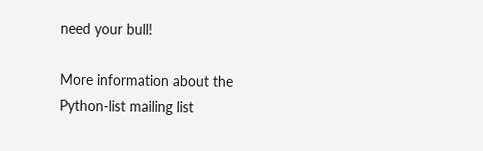need your bull!

More information about the Python-list mailing list